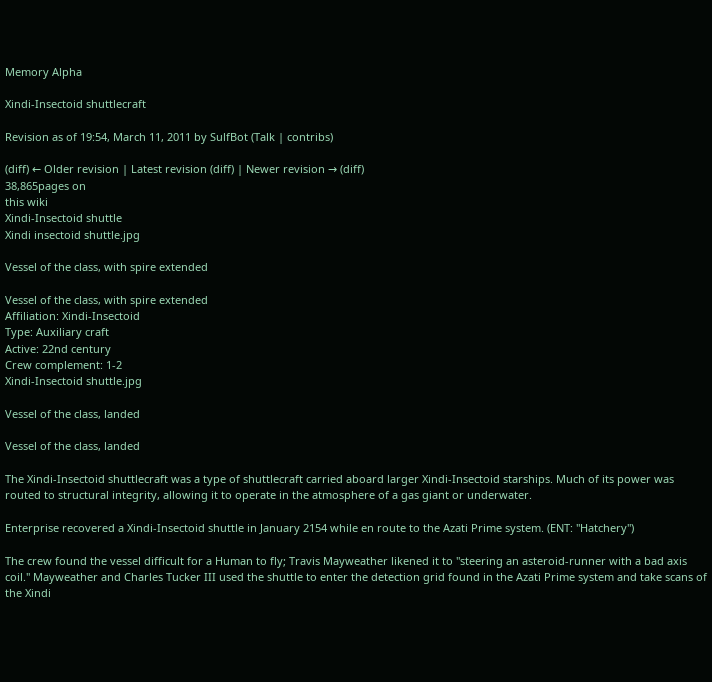Memory Alpha

Xindi-Insectoid shuttlecraft

Revision as of 19:54, March 11, 2011 by SulfBot (Talk | contribs)

(diff) ← Older revision | Latest revision (diff) | Newer revision → (diff)
38,865pages on
this wiki
Xindi-Insectoid shuttle
Xindi insectoid shuttle.jpg

Vessel of the class, with spire extended

Vessel of the class, with spire extended
Affiliation: Xindi-Insectoid
Type: Auxiliary craft
Active: 22nd century
Crew complement: 1-2
Xindi-Insectoid shuttle.jpg

Vessel of the class, landed

Vessel of the class, landed

The Xindi-Insectoid shuttlecraft was a type of shuttlecraft carried aboard larger Xindi-Insectoid starships. Much of its power was routed to structural integrity, allowing it to operate in the atmosphere of a gas giant or underwater.

Enterprise recovered a Xindi-Insectoid shuttle in January 2154 while en route to the Azati Prime system. (ENT: "Hatchery")

The crew found the vessel difficult for a Human to fly; Travis Mayweather likened it to "steering an asteroid-runner with a bad axis coil." Mayweather and Charles Tucker III used the shuttle to enter the detection grid found in the Azati Prime system and take scans of the Xindi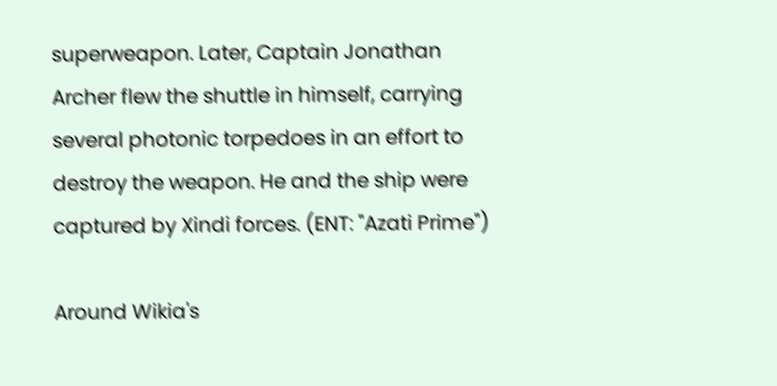superweapon. Later, Captain Jonathan Archer flew the shuttle in himself, carrying several photonic torpedoes in an effort to destroy the weapon. He and the ship were captured by Xindi forces. (ENT: "Azati Prime")

Around Wikia's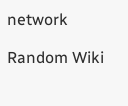network

Random Wiki